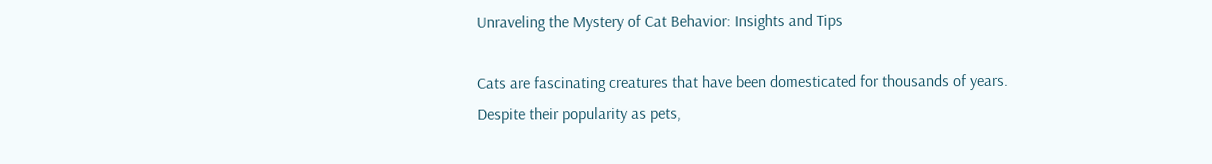Unraveling the Mystery of Cat Behavior: Insights and Tips

Cats are fascinating creatures that have been domesticated for thousands of years. Despite their popularity as pets,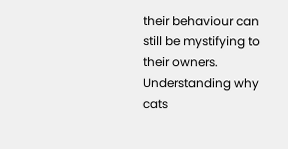their behaviour can still be mystifying to their owners. Understanding why cats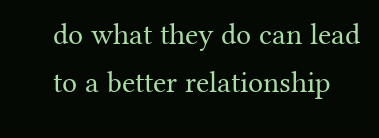do what they do can lead to a better relationship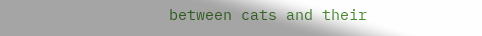between cats and their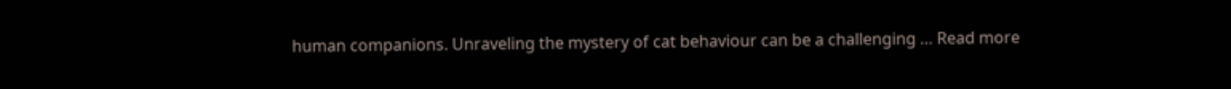human companions. Unraveling the mystery of cat behaviour can be a challenging … Read more